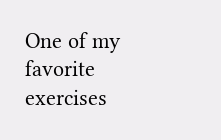One of my favorite exercises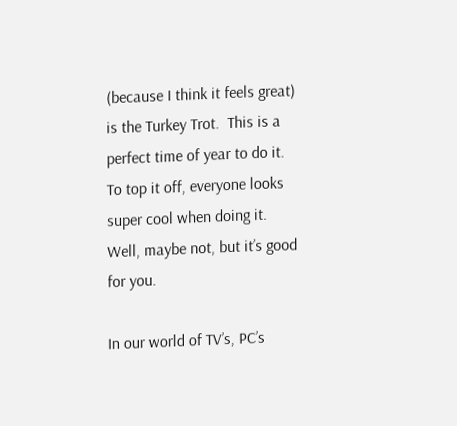(because I think it feels great) is the Turkey Trot.  This is a perfect time of year to do it.  To top it off, everyone looks super cool when doing it.  Well, maybe not, but it’s good for you.

In our world of TV’s, PC’s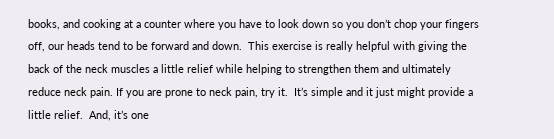books, and cooking at a counter where you have to look down so you don’t chop your fingers off, our heads tend to be forward and down.  This exercise is really helpful with giving the back of the neck muscles a little relief while helping to strengthen them and ultimately reduce neck pain. If you are prone to neck pain, try it.  It’s simple and it just might provide a little relief.  And, it’s one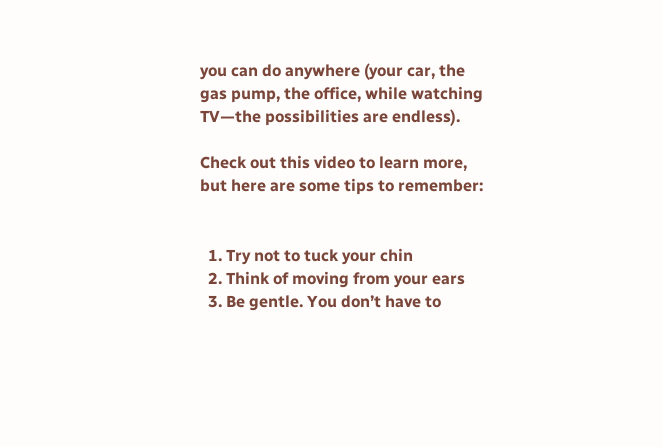you can do anywhere (your car, the gas pump, the office, while watching TV—the possibilities are endless).

Check out this video to learn more, but here are some tips to remember:


  1. Try not to tuck your chin
  2. Think of moving from your ears
  3. Be gentle. You don’t have to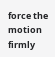force the motion firmly